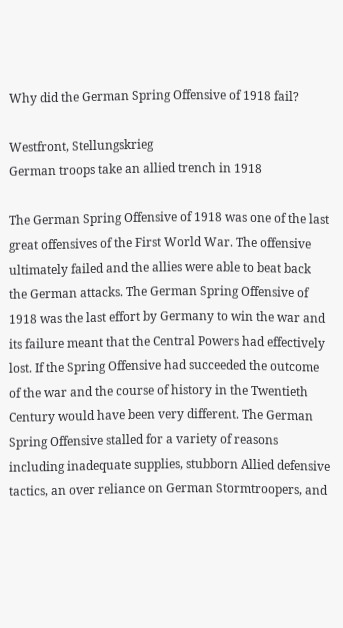Why did the German Spring Offensive of 1918 fail?

Westfront, Stellungskrieg
German troops take an allied trench in 1918

The German Spring Offensive of 1918 was one of the last great offensives of the First World War. The offensive ultimately failed and the allies were able to beat back the German attacks. The German Spring Offensive of 1918 was the last effort by Germany to win the war and its failure meant that the Central Powers had effectively lost. If the Spring Offensive had succeeded the outcome of the war and the course of history in the Twentieth Century would have been very different. The German Spring Offensive stalled for a variety of reasons including inadequate supplies, stubborn Allied defensive tactics, an over reliance on German Stormtroopers, and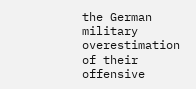the German military overestimation of their offensive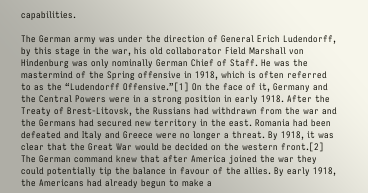capabilities.

The German army was under the direction of General Erich Ludendorff, by this stage in the war, his old collaborator Field Marshall von Hindenburg was only nominally German Chief of Staff. He was the mastermind of the Spring offensive in 1918, which is often referred to as the “Ludendorff Offensive.”[1] On the face of it, Germany and the Central Powers were in a strong position in early 1918. After the Treaty of Brest-Litovsk, the Russians had withdrawn from the war and the Germans had secured new territory in the east. Romania had been defeated and Italy and Greece were no longer a threat. By 1918, it was clear that the Great War would be decided on the western front.[2] The German command knew that after America joined the war they could potentially tip the balance in favour of the allies. By early 1918, the Americans had already begun to make a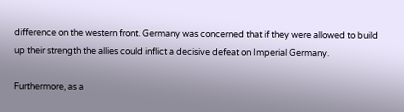difference on the western front. Germany was concerned that if they were allowed to build up their strength the allies could inflict a decisive defeat on Imperial Germany.

Furthermore, as a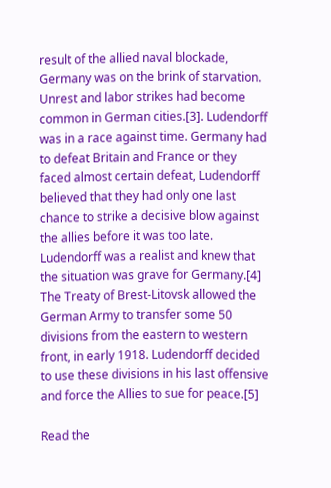result of the allied naval blockade, Germany was on the brink of starvation. Unrest and labor strikes had become common in German cities.[3]. Ludendorff was in a race against time. Germany had to defeat Britain and France or they faced almost certain defeat, Ludendorff believed that they had only one last chance to strike a decisive blow against the allies before it was too late. Ludendorff was a realist and knew that the situation was grave for Germany.[4] The Treaty of Brest-Litovsk allowed the German Army to transfer some 50 divisions from the eastern to western front, in early 1918. Ludendorff decided to use these divisions in his last offensive and force the Allies to sue for peace.[5]

Read the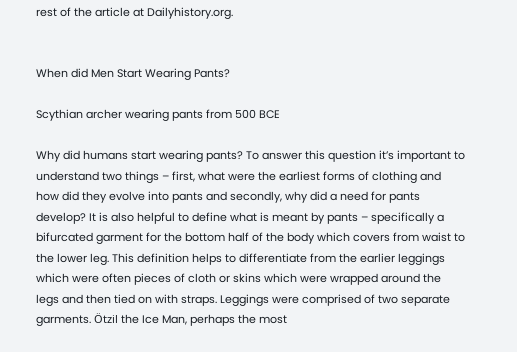rest of the article at Dailyhistory.org.


When did Men Start Wearing Pants?

Scythian archer wearing pants from 500 BCE

Why did humans start wearing pants? To answer this question it’s important to understand two things – first, what were the earliest forms of clothing and how did they evolve into pants and secondly, why did a need for pants develop? It is also helpful to define what is meant by pants – specifically a bifurcated garment for the bottom half of the body which covers from waist to the lower leg. This definition helps to differentiate from the earlier leggings which were often pieces of cloth or skins which were wrapped around the legs and then tied on with straps. Leggings were comprised of two separate garments. Ötzil the Ice Man, perhaps the most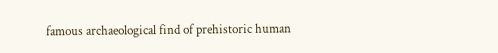famous archaeological find of prehistoric human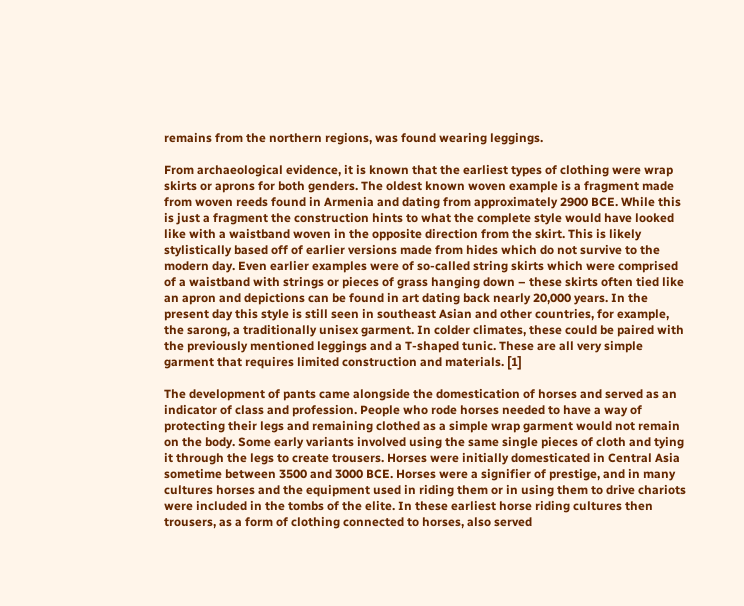remains from the northern regions, was found wearing leggings.

From archaeological evidence, it is known that the earliest types of clothing were wrap skirts or aprons for both genders. The oldest known woven example is a fragment made from woven reeds found in Armenia and dating from approximately 2900 BCE. While this is just a fragment the construction hints to what the complete style would have looked like with a waistband woven in the opposite direction from the skirt. This is likely stylistically based off of earlier versions made from hides which do not survive to the modern day. Even earlier examples were of so-called string skirts which were comprised of a waistband with strings or pieces of grass hanging down – these skirts often tied like an apron and depictions can be found in art dating back nearly 20,000 years. In the present day this style is still seen in southeast Asian and other countries, for example, the sarong, a traditionally unisex garment. In colder climates, these could be paired with the previously mentioned leggings and a T-shaped tunic. These are all very simple garment that requires limited construction and materials. [1]

The development of pants came alongside the domestication of horses and served as an indicator of class and profession. People who rode horses needed to have a way of protecting their legs and remaining clothed as a simple wrap garment would not remain on the body. Some early variants involved using the same single pieces of cloth and tying it through the legs to create trousers. Horses were initially domesticated in Central Asia sometime between 3500 and 3000 BCE. Horses were a signifier of prestige, and in many cultures horses and the equipment used in riding them or in using them to drive chariots were included in the tombs of the elite. In these earliest horse riding cultures then trousers, as a form of clothing connected to horses, also served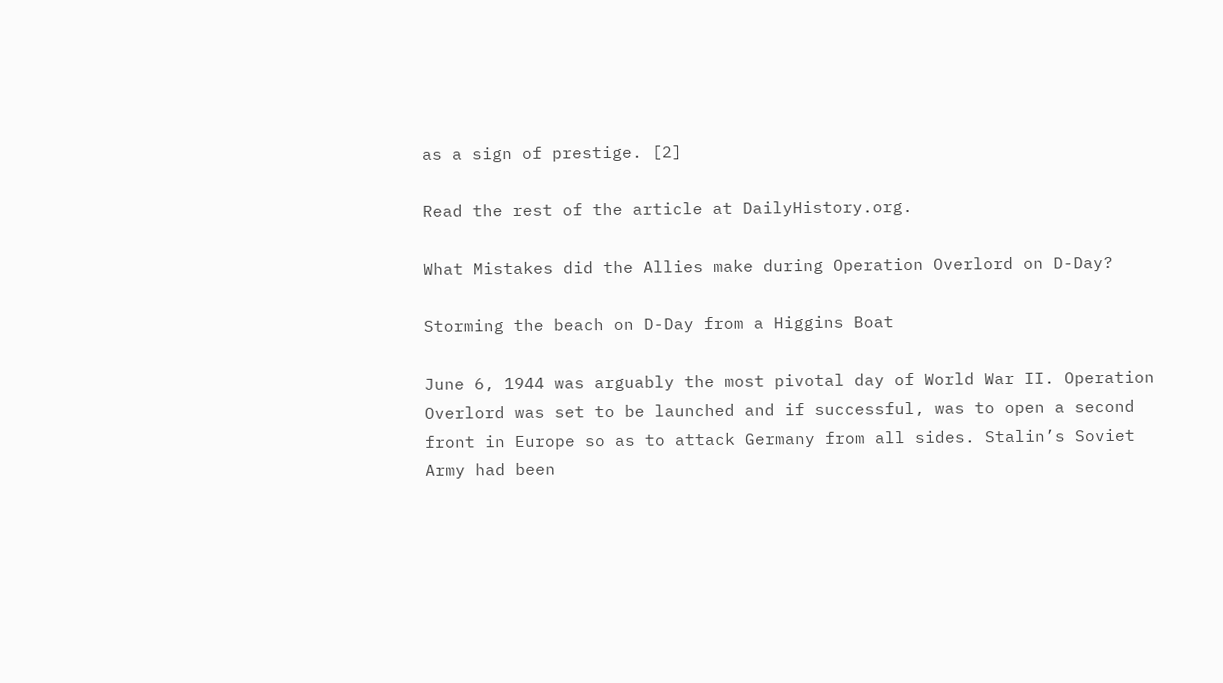as a sign of prestige. [2]

Read the rest of the article at DailyHistory.org.

What Mistakes did the Allies make during Operation Overlord on D-Day?

Storming the beach on D-Day from a Higgins Boat

June 6, 1944 was arguably the most pivotal day of World War II. Operation Overlord was set to be launched and if successful, was to open a second front in Europe so as to attack Germany from all sides. Stalin’s Soviet Army had been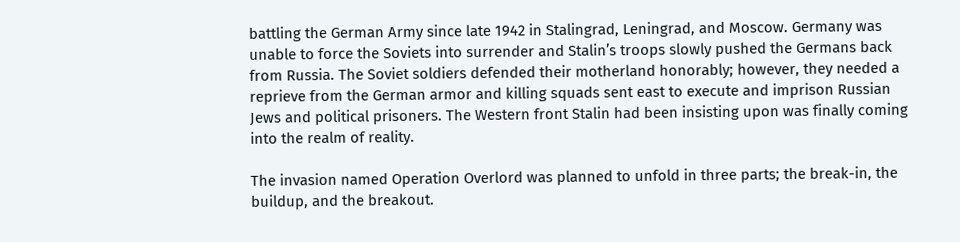battling the German Army since late 1942 in Stalingrad, Leningrad, and Moscow. Germany was unable to force the Soviets into surrender and Stalin’s troops slowly pushed the Germans back from Russia. The Soviet soldiers defended their motherland honorably; however, they needed a reprieve from the German armor and killing squads sent east to execute and imprison Russian Jews and political prisoners. The Western front Stalin had been insisting upon was finally coming into the realm of reality.

The invasion named Operation Overlord was planned to unfold in three parts; the break-in, the buildup, and the breakout.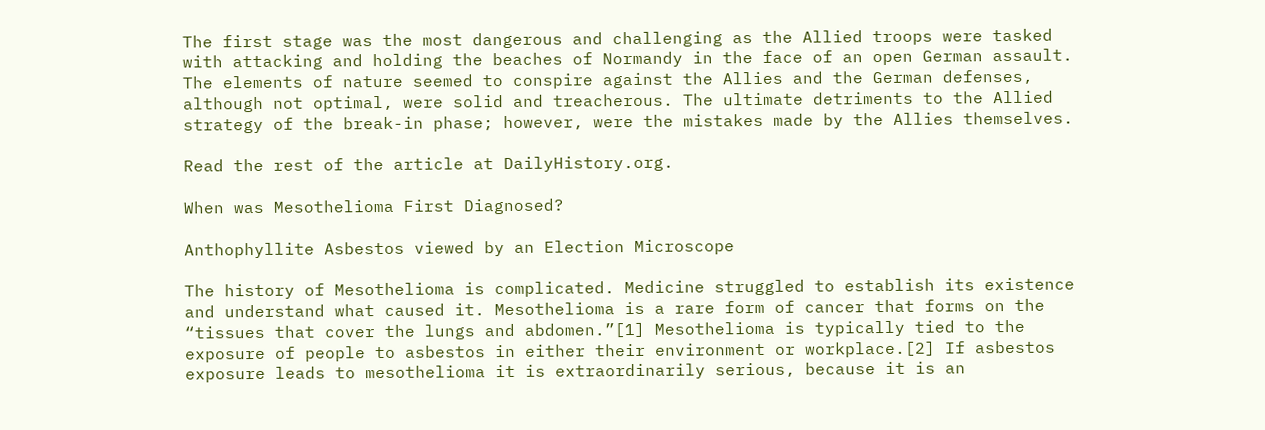The first stage was the most dangerous and challenging as the Allied troops were tasked with attacking and holding the beaches of Normandy in the face of an open German assault. The elements of nature seemed to conspire against the Allies and the German defenses, although not optimal, were solid and treacherous. The ultimate detriments to the Allied strategy of the break-in phase; however, were the mistakes made by the Allies themselves.

Read the rest of the article at DailyHistory.org.

When was Mesothelioma First Diagnosed?

Anthophyllite Asbestos viewed by an Election Microscope

The history of Mesothelioma is complicated. Medicine struggled to establish its existence and understand what caused it. Mesothelioma is a rare form of cancer that forms on the “tissues that cover the lungs and abdomen.”[1] Mesothelioma is typically tied to the exposure of people to asbestos in either their environment or workplace.[2] If asbestos exposure leads to mesothelioma it is extraordinarily serious, because it is an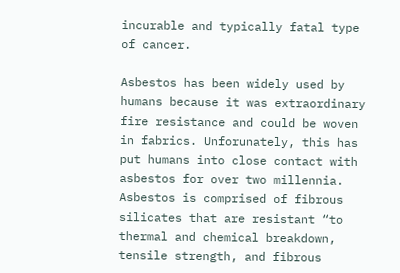incurable and typically fatal type of cancer.

Asbestos has been widely used by humans because it was extraordinary fire resistance and could be woven in fabrics. Unforunately, this has put humans into close contact with asbestos for over two millennia. Asbestos is comprised of fibrous silicates that are resistant “to thermal and chemical breakdown, tensile strength, and fibrous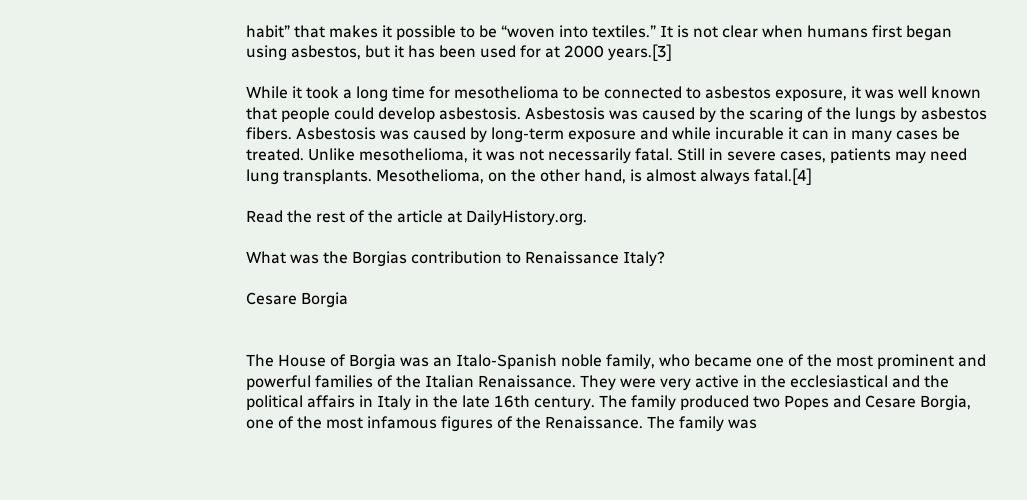habit” that makes it possible to be “woven into textiles.” It is not clear when humans first began using asbestos, but it has been used for at 2000 years.[3]

While it took a long time for mesothelioma to be connected to asbestos exposure, it was well known that people could develop asbestosis. Asbestosis was caused by the scaring of the lungs by asbestos fibers. Asbestosis was caused by long-term exposure and while incurable it can in many cases be treated. Unlike mesothelioma, it was not necessarily fatal. Still in severe cases, patients may need lung transplants. Mesothelioma, on the other hand, is almost always fatal.[4]

Read the rest of the article at DailyHistory.org.

What was the Borgias contribution to Renaissance Italy?

Cesare Borgia


The House of Borgia was an Italo-Spanish noble family, who became one of the most prominent and powerful families of the Italian Renaissance. They were very active in the ecclesiastical and the political affairs in Italy in the late 16th century. The family produced two Popes and Cesare Borgia, one of the most infamous figures of the Renaissance. The family was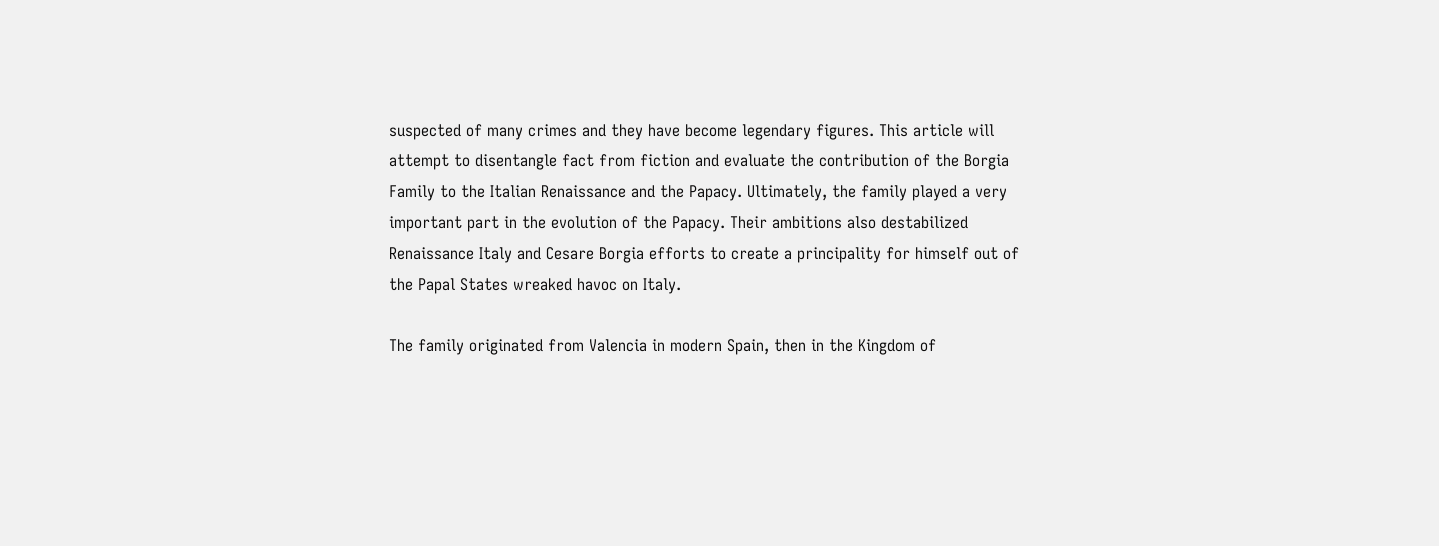suspected of many crimes and they have become legendary figures. This article will attempt to disentangle fact from fiction and evaluate the contribution of the Borgia Family to the Italian Renaissance and the Papacy. Ultimately, the family played a very important part in the evolution of the Papacy. Their ambitions also destabilized Renaissance Italy and Cesare Borgia efforts to create a principality for himself out of the Papal States wreaked havoc on Italy.

The family originated from Valencia in modern Spain, then in the Kingdom of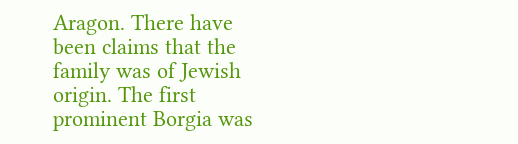Aragon. There have been claims that the family was of Jewish origin. The first prominent Borgia was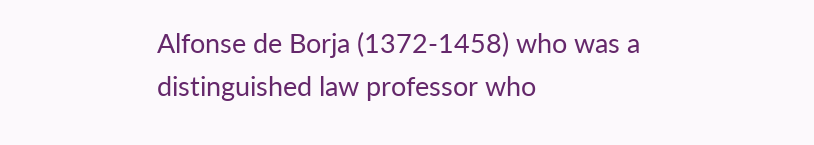Alfonse de Borja (1372-1458) who was a distinguished law professor who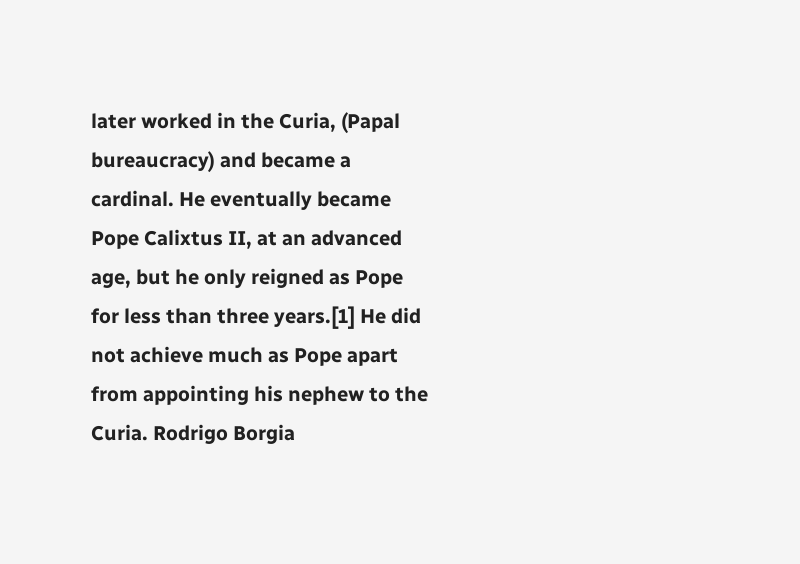later worked in the Curia, (Papal bureaucracy) and became a cardinal. He eventually became Pope Calixtus II, at an advanced age, but he only reigned as Pope for less than three years.[1] He did not achieve much as Pope apart from appointing his nephew to the Curia. Rodrigo Borgia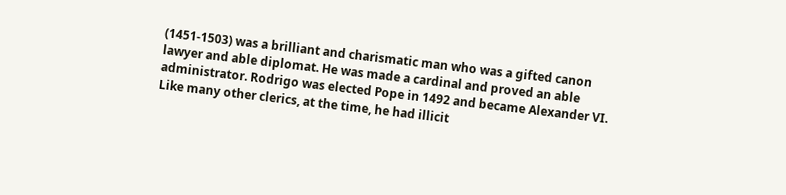(1451-1503) was a brilliant and charismatic man who was a gifted canon lawyer and able diplomat. He was made a cardinal and proved an able administrator. Rodrigo was elected Pope in 1492 and became Alexander VI. Like many other clerics, at the time, he had illicit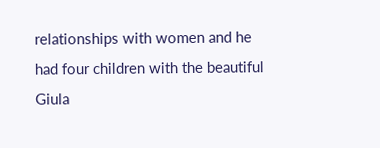relationships with women and he had four children with the beautiful Giula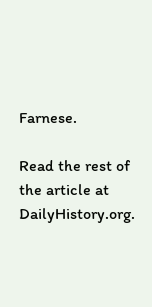Farnese.

Read the rest of the article at DailyHistory.org.